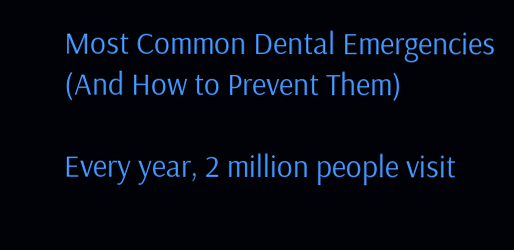Most Common Dental Emergencies (And How to Prevent Them)

Every year, 2 million people visit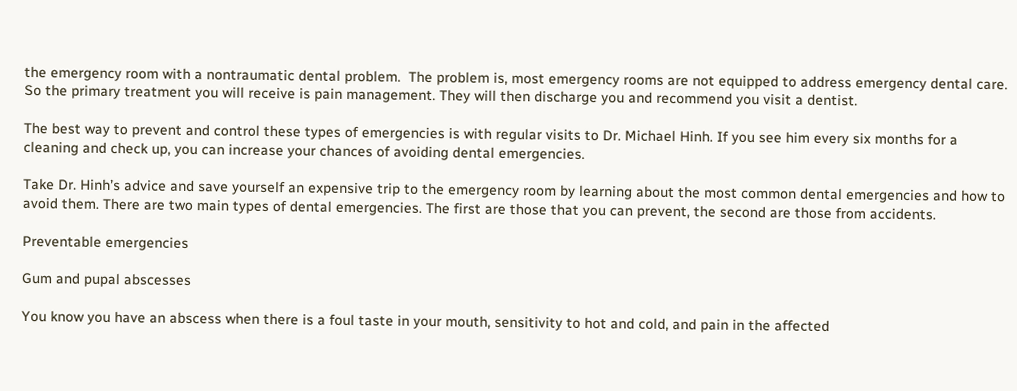the emergency room with a nontraumatic dental problem.  The problem is, most emergency rooms are not equipped to address emergency dental care. So the primary treatment you will receive is pain management. They will then discharge you and recommend you visit a dentist.

The best way to prevent and control these types of emergencies is with regular visits to Dr. Michael Hinh. If you see him every six months for a cleaning and check up, you can increase your chances of avoiding dental emergencies.

Take Dr. Hinh’s advice and save yourself an expensive trip to the emergency room by learning about the most common dental emergencies and how to avoid them. There are two main types of dental emergencies. The first are those that you can prevent, the second are those from accidents.

Preventable emergencies

Gum and pupal abscesses

You know you have an abscess when there is a foul taste in your mouth, sensitivity to hot and cold, and pain in the affected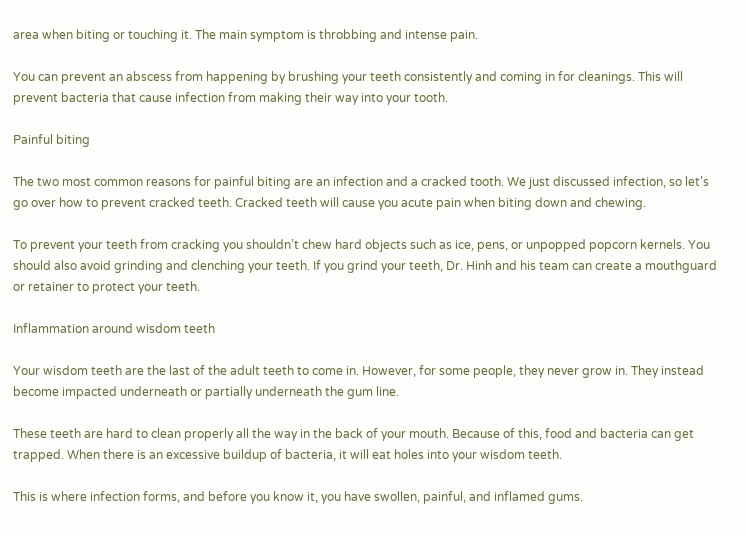area when biting or touching it. The main symptom is throbbing and intense pain.

You can prevent an abscess from happening by brushing your teeth consistently and coming in for cleanings. This will prevent bacteria that cause infection from making their way into your tooth.

Painful biting

The two most common reasons for painful biting are an infection and a cracked tooth. We just discussed infection, so let’s go over how to prevent cracked teeth. Cracked teeth will cause you acute pain when biting down and chewing.

To prevent your teeth from cracking you shouldn’t chew hard objects such as ice, pens, or unpopped popcorn kernels. You should also avoid grinding and clenching your teeth. If you grind your teeth, Dr. Hinh and his team can create a mouthguard or retainer to protect your teeth.

Inflammation around wisdom teeth

Your wisdom teeth are the last of the adult teeth to come in. However, for some people, they never grow in. They instead become impacted underneath or partially underneath the gum line.

These teeth are hard to clean properly all the way in the back of your mouth. Because of this, food and bacteria can get trapped. When there is an excessive buildup of bacteria, it will eat holes into your wisdom teeth.

This is where infection forms, and before you know it, you have swollen, painful, and inflamed gums.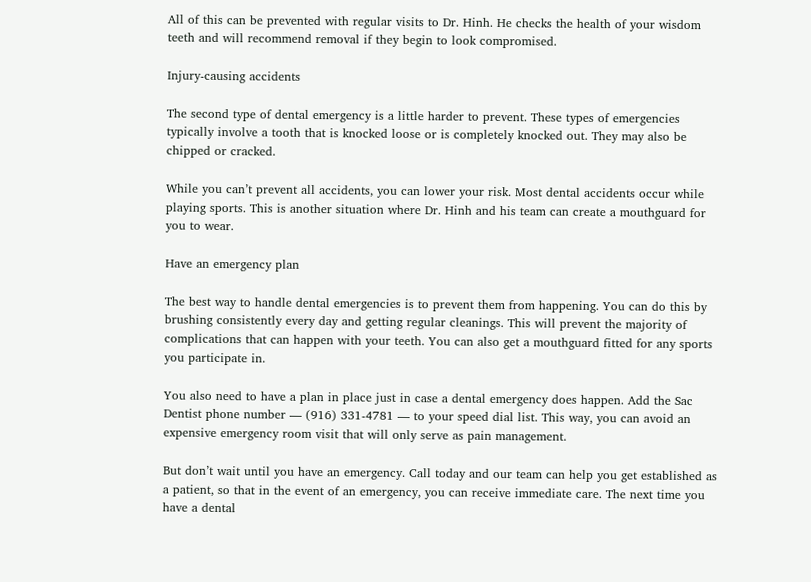All of this can be prevented with regular visits to Dr. Hinh. He checks the health of your wisdom teeth and will recommend removal if they begin to look compromised.

Injury-causing accidents

The second type of dental emergency is a little harder to prevent. These types of emergencies typically involve a tooth that is knocked loose or is completely knocked out. They may also be chipped or cracked.

While you can’t prevent all accidents, you can lower your risk. Most dental accidents occur while playing sports. This is another situation where Dr. Hinh and his team can create a mouthguard for you to wear.

Have an emergency plan

The best way to handle dental emergencies is to prevent them from happening. You can do this by brushing consistently every day and getting regular cleanings. This will prevent the majority of complications that can happen with your teeth. You can also get a mouthguard fitted for any sports you participate in.

You also need to have a plan in place just in case a dental emergency does happen. Add the Sac Dentist phone number — (916) 331-4781 — to your speed dial list. This way, you can avoid an expensive emergency room visit that will only serve as pain management.

But don’t wait until you have an emergency. Call today and our team can help you get established as a patient, so that in the event of an emergency, you can receive immediate care. The next time you have a dental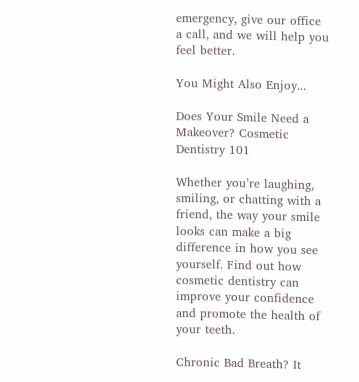emergency, give our office a call, and we will help you feel better.

You Might Also Enjoy...

Does Your Smile Need a Makeover? Cosmetic Dentistry 101

Whether you’re laughing, smiling, or chatting with a friend, the way your smile looks can make a big difference in how you see yourself. Find out how cosmetic dentistry can improve your confidence and promote the health of your teeth.

Chronic Bad Breath? It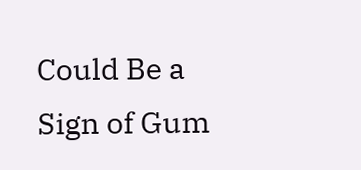Could Be a Sign of Gum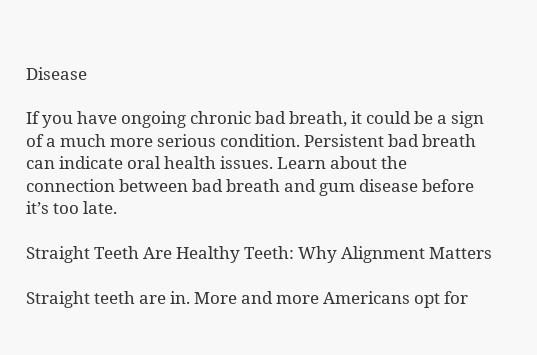Disease

If you have ongoing chronic bad breath, it could be a sign of a much more serious condition. Persistent bad breath can indicate oral health issues. Learn about the connection between bad breath and gum disease before it’s too late.

Straight Teeth Are Healthy Teeth: Why Alignment Matters

Straight teeth are in. More and more Americans opt for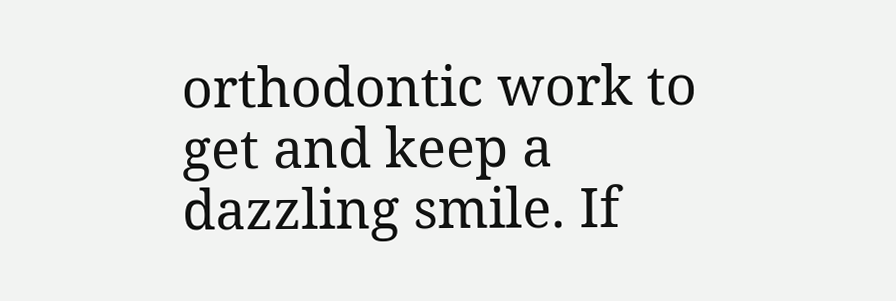orthodontic work to get and keep a dazzling smile. If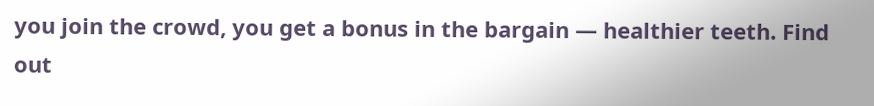you join the crowd, you get a bonus in the bargain — healthier teeth. Find out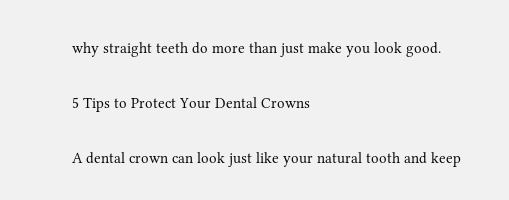why straight teeth do more than just make you look good.

5 Tips to Protect Your Dental Crowns

A dental crown can look just like your natural tooth and keep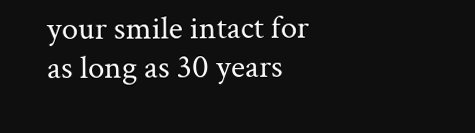your smile intact for as long as 30 years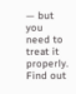— but you need to treat it properly. Find out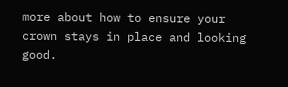more about how to ensure your crown stays in place and looking good.